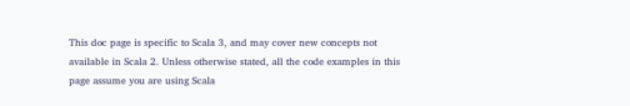This doc page is specific to Scala 3, and may cover new concepts not available in Scala 2. Unless otherwise stated, all the code examples in this page assume you are using Scala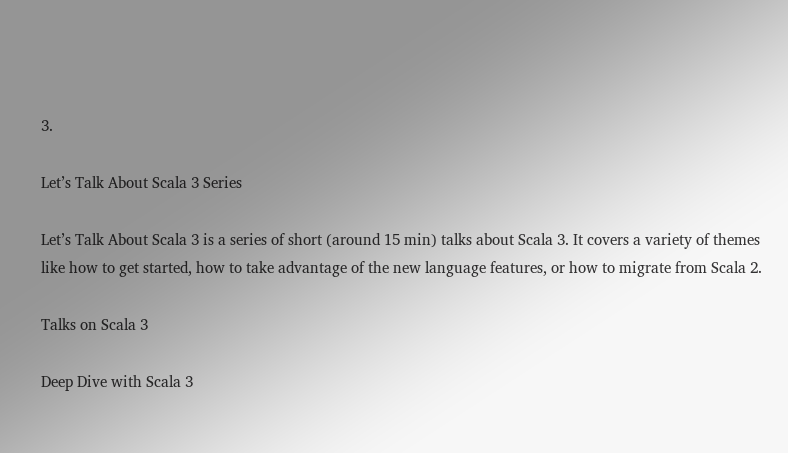3.

Let’s Talk About Scala 3 Series

Let’s Talk About Scala 3 is a series of short (around 15 min) talks about Scala 3. It covers a variety of themes like how to get started, how to take advantage of the new language features, or how to migrate from Scala 2.

Talks on Scala 3

Deep Dive with Scala 3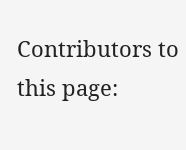Contributors to this page: